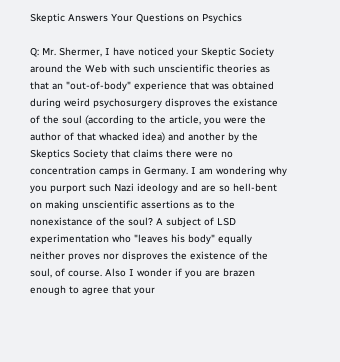Skeptic Answers Your Questions on Psychics

Q: Mr. Shermer, I have noticed your Skeptic Society around the Web with such unscientific theories as that an "out-of-body" experience that was obtained during weird psychosurgery disproves the existance of the soul (according to the article, you were the author of that whacked idea) and another by the Skeptics Society that claims there were no concentration camps in Germany. I am wondering why you purport such Nazi ideology and are so hell-bent on making unscientific assertions as to the nonexistance of the soul? A subject of LSD experimentation who "leaves his body" equally neither proves nor disproves the existence of the soul, of course. Also I wonder if you are brazen enough to agree that your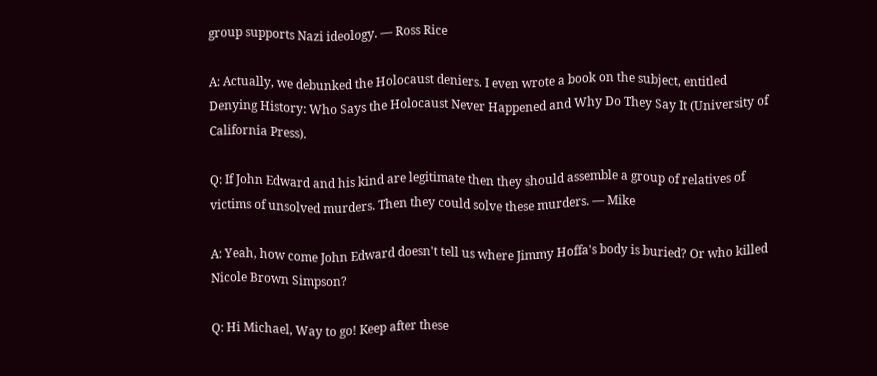group supports Nazi ideology. — Ross Rice

A: Actually, we debunked the Holocaust deniers. I even wrote a book on the subject, entitled Denying History: Who Says the Holocaust Never Happened and Why Do They Say It (University of California Press).

Q: If John Edward and his kind are legitimate then they should assemble a group of relatives of victims of unsolved murders. Then they could solve these murders. — Mike

A: Yeah, how come John Edward doesn't tell us where Jimmy Hoffa's body is buried? Or who killed Nicole Brown Simpson?

Q: Hi Michael, Way to go! Keep after these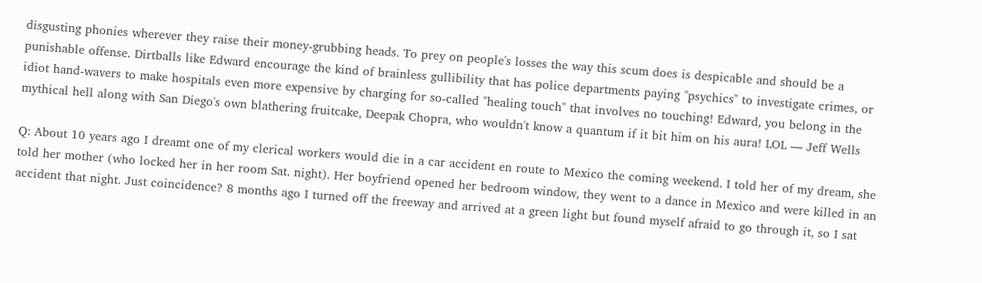disgusting phonies wherever they raise their money-grubbing heads. To prey on people's losses the way this scum does is despicable and should be a punishable offense. Dirtballs like Edward encourage the kind of brainless gullibility that has police departments paying "psychics" to investigate crimes, or idiot hand-wavers to make hospitals even more expensive by charging for so-called "healing touch" that involves no touching! Edward, you belong in the mythical hell along with San Diego's own blathering fruitcake, Deepak Chopra, who wouldn't know a quantum if it bit him on his aura! LOL — Jeff Wells

Q: About 10 years ago I dreamt one of my clerical workers would die in a car accident en route to Mexico the coming weekend. I told her of my dream, she told her mother (who locked her in her room Sat. night). Her boyfriend opened her bedroom window, they went to a dance in Mexico and were killed in an accident that night. Just coincidence? 8 months ago I turned off the freeway and arrived at a green light but found myself afraid to go through it, so I sat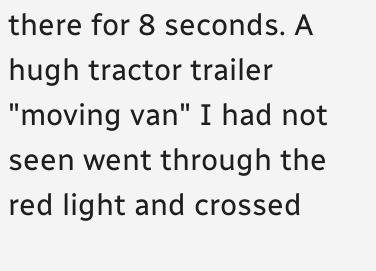there for 8 seconds. A hugh tractor trailer "moving van" I had not seen went through the red light and crossed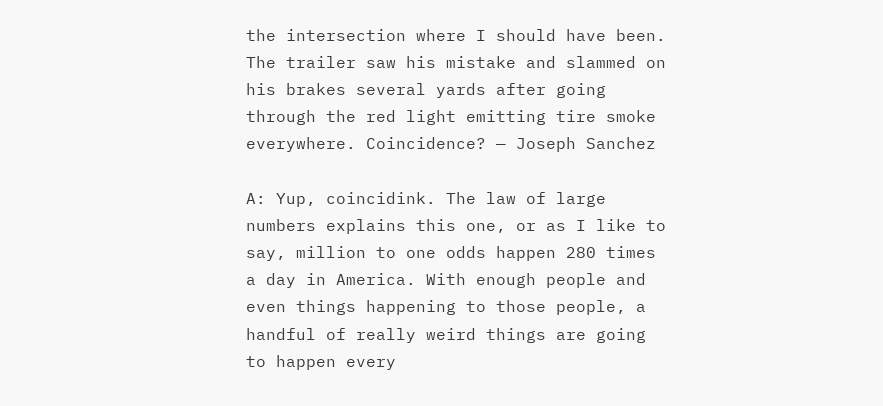the intersection where I should have been. The trailer saw his mistake and slammed on his brakes several yards after going through the red light emitting tire smoke everywhere. Coincidence? — Joseph Sanchez

A: Yup, coincidink. The law of large numbers explains this one, or as I like to say, million to one odds happen 280 times a day in America. With enough people and even things happening to those people, a handful of really weird things are going to happen every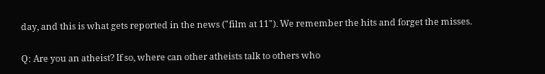day, and this is what gets reported in the news ("film at 11"). We remember the hits and forget the misses.

Q: Are you an atheist? If so, where can other atheists talk to others who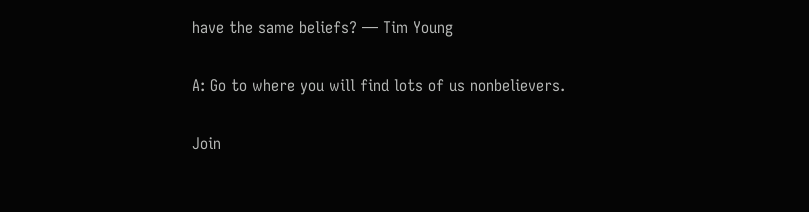have the same beliefs? — Tim Young

A: Go to where you will find lots of us nonbelievers.

Join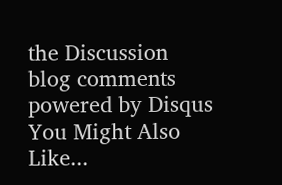the Discussion
blog comments powered by Disqus
You Might Also Like...